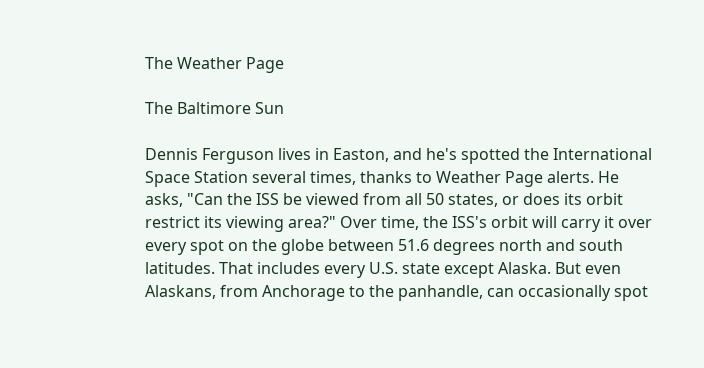The Weather Page

The Baltimore Sun

Dennis Ferguson lives in Easton, and he's spotted the International Space Station several times, thanks to Weather Page alerts. He asks, "Can the ISS be viewed from all 50 states, or does its orbit restrict its viewing area?" Over time, the ISS's orbit will carry it over every spot on the globe between 51.6 degrees north and south latitudes. That includes every U.S. state except Alaska. But even Alaskans, from Anchorage to the panhandle, can occasionally spot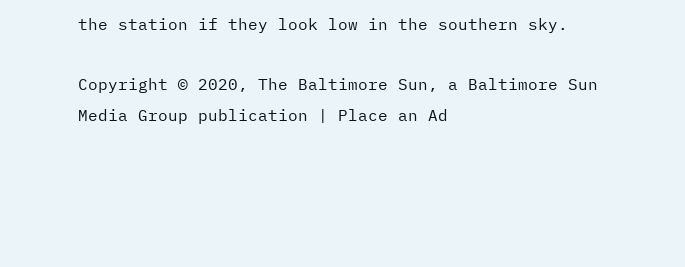the station if they look low in the southern sky.

Copyright © 2020, The Baltimore Sun, a Baltimore Sun Media Group publication | Place an Ad